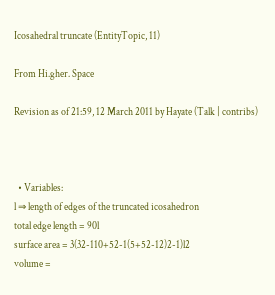Icosahedral truncate (EntityTopic, 11)

From Hi.gher. Space

Revision as of 21:59, 12 March 2011 by Hayate (Talk | contribs)



  • Variables:
l ⇒ length of edges of the truncated icosahedron
total edge length = 90l
surface area = 3(32-110+52-1(5+52-12)2-1)l2
volume =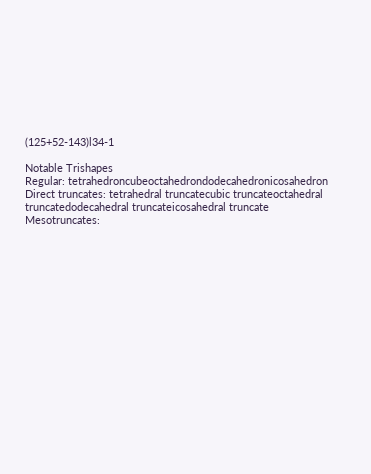(125+52-143)l34-1

Notable Trishapes
Regular: tetrahedroncubeoctahedrondodecahedronicosahedron
Direct truncates: tetrahedral truncatecubic truncateoctahedral truncatedodecahedral truncateicosahedral truncate
Mesotruncates: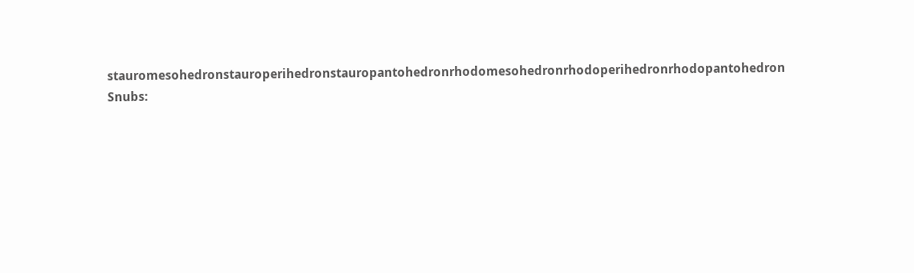stauromesohedronstauroperihedronstauropantohedronrhodomesohedronrhodoperihedronrhodopantohedron
Snubs: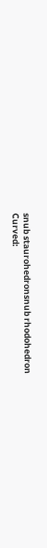snub staurohedronsnub rhodohedron
Curved: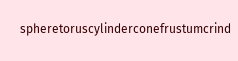spheretoruscylinderconefrustumcrind